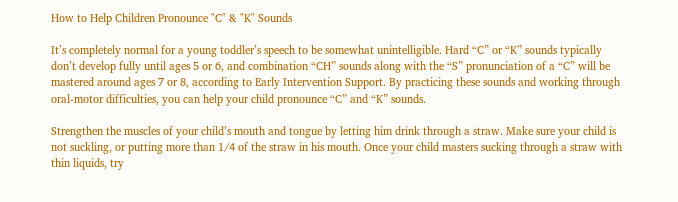How to Help Children Pronounce "C" & "K" Sounds

It’s completely normal for a young toddler’s speech to be somewhat unintelligible. Hard “C” or “K” sounds typically don’t develop fully until ages 5 or 6, and combination “CH” sounds along with the “S” pronunciation of a “C” will be mastered around ages 7 or 8, according to Early Intervention Support. By practicing these sounds and working through oral-motor difficulties, you can help your child pronounce “C” and “K” sounds.

Strengthen the muscles of your child’s mouth and tongue by letting him drink through a straw. Make sure your child is not suckling, or putting more than 1/4 of the straw in his mouth. Once your child masters sucking through a straw with thin liquids, try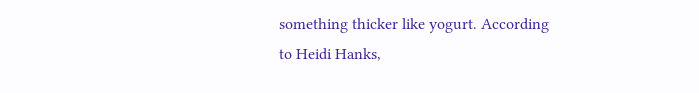something thicker like yogurt. According to Heidi Hanks,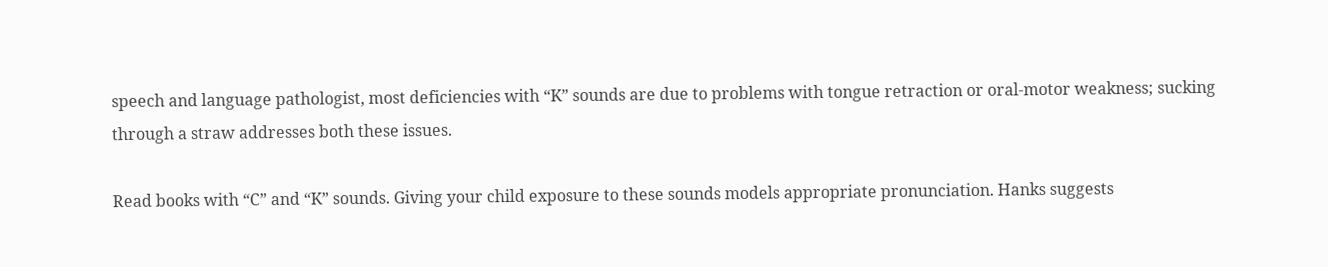speech and language pathologist, most deficiencies with “K” sounds are due to problems with tongue retraction or oral-motor weakness; sucking through a straw addresses both these issues.

Read books with “C” and “K” sounds. Giving your child exposure to these sounds models appropriate pronunciation. Hanks suggests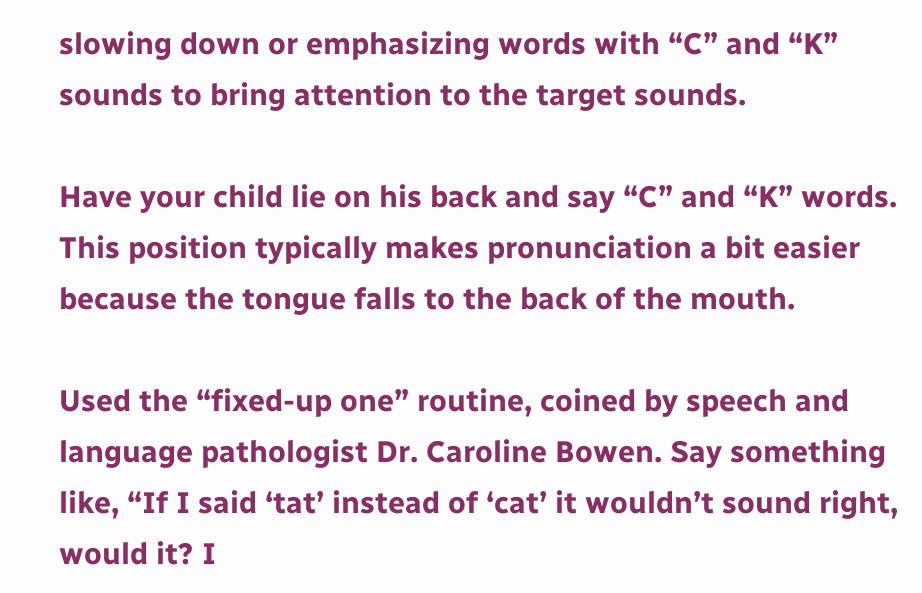slowing down or emphasizing words with “C” and “K” sounds to bring attention to the target sounds.

Have your child lie on his back and say “C” and “K” words. This position typically makes pronunciation a bit easier because the tongue falls to the back of the mouth.

Used the “fixed-up one” routine, coined by speech and language pathologist Dr. Caroline Bowen. Say something like, “If I said ‘tat’ instead of ‘cat’ it wouldn’t sound right, would it? I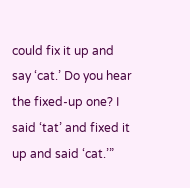could fix it up and say ‘cat.’ Do you hear the fixed-up one? I said ‘tat’ and fixed it up and said ‘cat.’”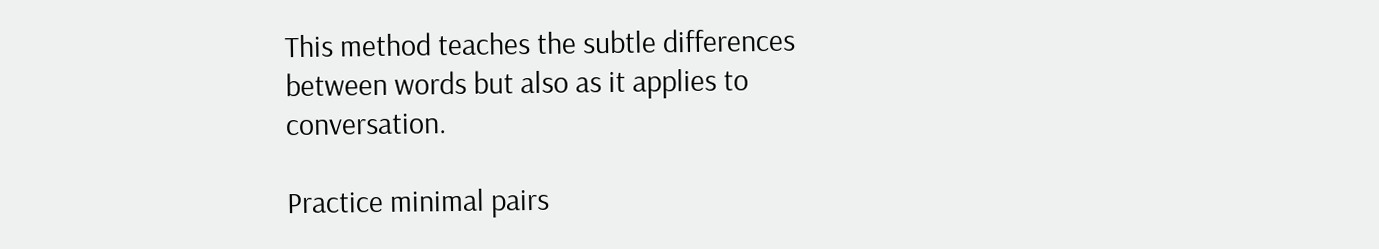This method teaches the subtle differences between words but also as it applies to conversation.

Practice minimal pairs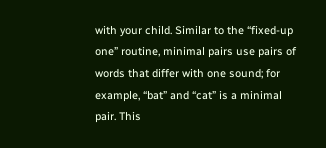with your child. Similar to the “fixed-up one” routine, minimal pairs use pairs of words that differ with one sound; for example, “bat” and “cat” is a minimal pair. This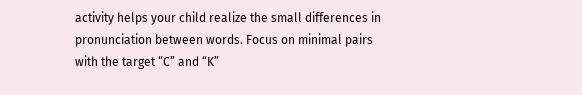activity helps your child realize the small differences in pronunciation between words. Focus on minimal pairs with the target “C” and “K”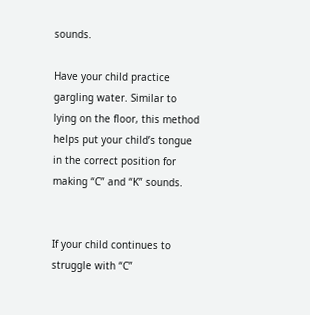sounds.

Have your child practice gargling water. Similar to lying on the floor, this method helps put your child’s tongue in the correct position for making “C” and “K” sounds.


If your child continues to struggle with “C”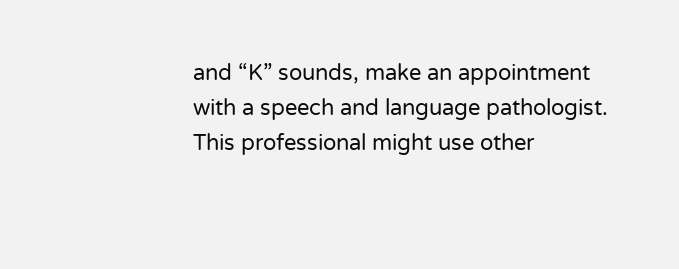and “K” sounds, make an appointment with a speech and language pathologist. This professional might use other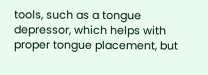tools, such as a tongue depressor, which helps with proper tongue placement, but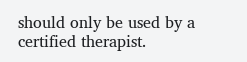should only be used by a certified therapist.